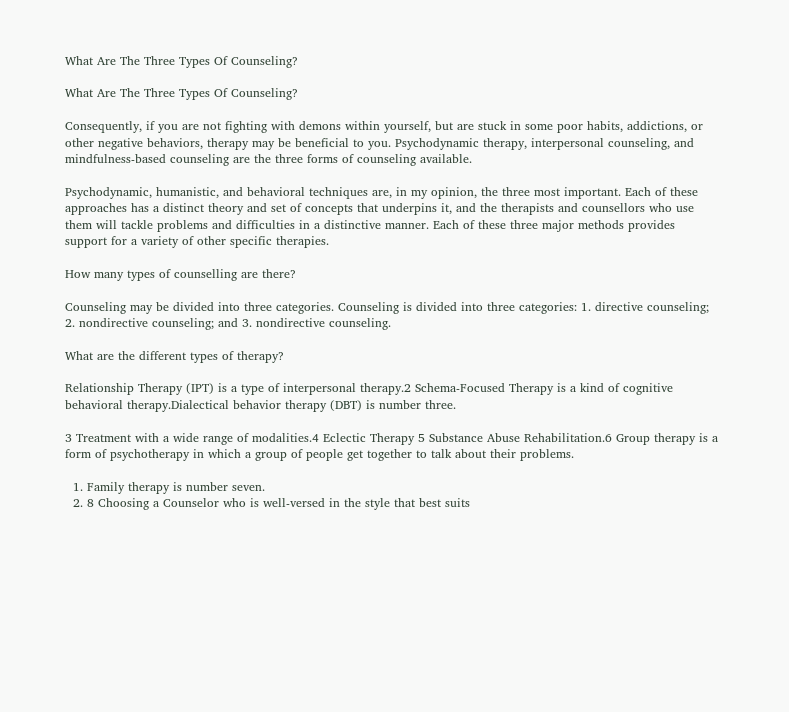What Are The Three Types Of Counseling?

What Are The Three Types Of Counseling?

Consequently, if you are not fighting with demons within yourself, but are stuck in some poor habits, addictions, or other negative behaviors, therapy may be beneficial to you. Psychodynamic therapy, interpersonal counseling, and mindfulness-based counseling are the three forms of counseling available.

Psychodynamic, humanistic, and behavioral techniques are, in my opinion, the three most important. Each of these approaches has a distinct theory and set of concepts that underpins it, and the therapists and counsellors who use them will tackle problems and difficulties in a distinctive manner. Each of these three major methods provides support for a variety of other specific therapies.

How many types of counselling are there?

Counseling may be divided into three categories. Counseling is divided into three categories: 1. directive counseling; 2. nondirective counseling; and 3. nondirective counseling.

What are the different types of therapy?

Relationship Therapy (IPT) is a type of interpersonal therapy.2 Schema-Focused Therapy is a kind of cognitive behavioral therapy.Dialectical behavior therapy (DBT) is number three.

3 Treatment with a wide range of modalities.4 Eclectic Therapy 5 Substance Abuse Rehabilitation.6 Group therapy is a form of psychotherapy in which a group of people get together to talk about their problems.

  1. Family therapy is number seven.
  2. 8 Choosing a Counselor who is well-versed in the style that best suits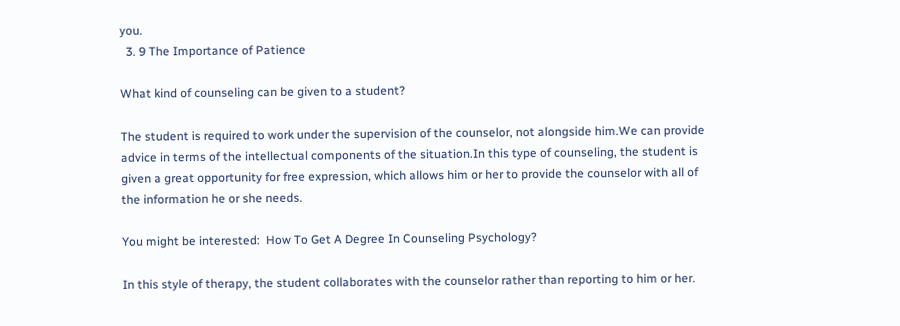you.
  3. 9 The Importance of Patience

What kind of counseling can be given to a student?

The student is required to work under the supervision of the counselor, not alongside him.We can provide advice in terms of the intellectual components of the situation.In this type of counseling, the student is given a great opportunity for free expression, which allows him or her to provide the counselor with all of the information he or she needs.

You might be interested:  How To Get A Degree In Counseling Psychology?

In this style of therapy, the student collaborates with the counselor rather than reporting to him or her.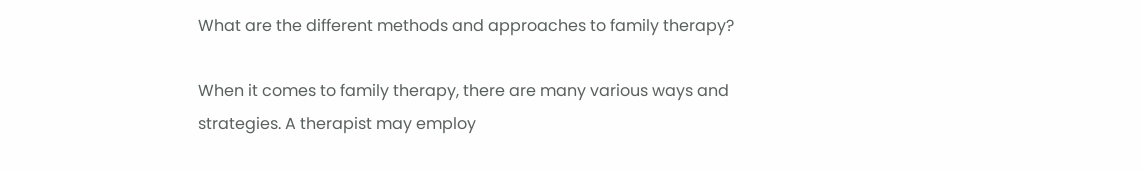What are the different methods and approaches to family therapy?

When it comes to family therapy, there are many various ways and strategies. A therapist may employ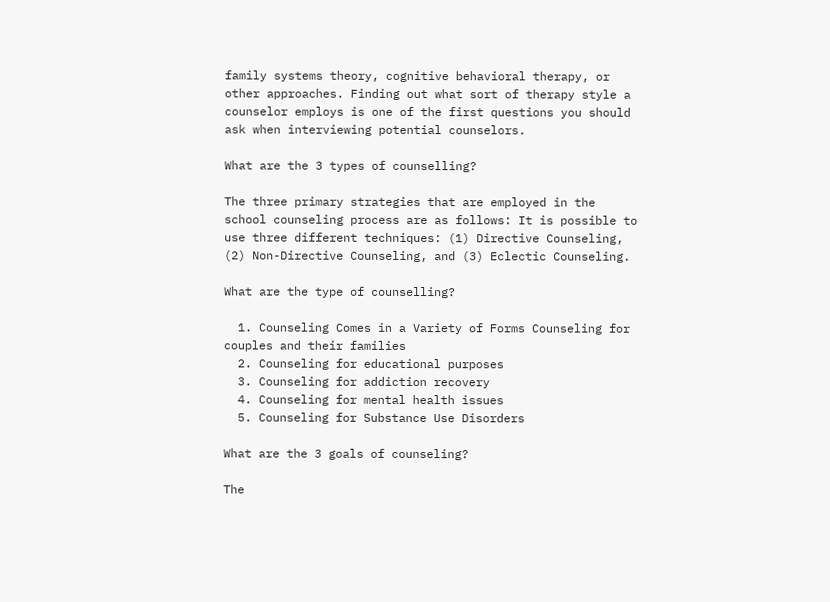family systems theory, cognitive behavioral therapy, or other approaches. Finding out what sort of therapy style a counselor employs is one of the first questions you should ask when interviewing potential counselors.

What are the 3 types of counselling?

The three primary strategies that are employed in the school counseling process are as follows: It is possible to use three different techniques: (1) Directive Counseling, (2) Non-Directive Counseling, and (3) Eclectic Counseling.

What are the type of counselling?

  1. Counseling Comes in a Variety of Forms Counseling for couples and their families
  2. Counseling for educational purposes
  3. Counseling for addiction recovery
  4. Counseling for mental health issues
  5. Counseling for Substance Use Disorders

What are the 3 goals of counseling?

The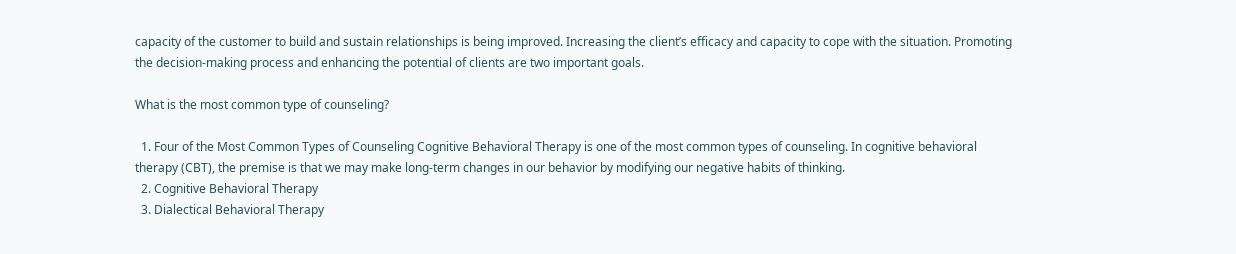capacity of the customer to build and sustain relationships is being improved. Increasing the client’s efficacy and capacity to cope with the situation. Promoting the decision-making process and enhancing the potential of clients are two important goals.

What is the most common type of counseling?

  1. Four of the Most Common Types of Counseling Cognitive Behavioral Therapy is one of the most common types of counseling. In cognitive behavioral therapy (CBT), the premise is that we may make long-term changes in our behavior by modifying our negative habits of thinking.
  2. Cognitive Behavioral Therapy
  3. Dialectical Behavioral Therapy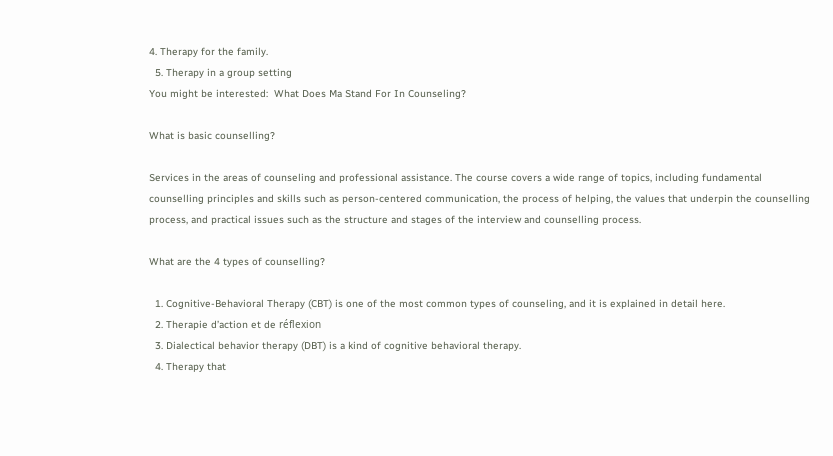4. Therapy for the family.
  5. Therapy in a group setting
You might be interested:  What Does Ma Stand For In Counseling?

What is basic counselling?

Services in the areas of counseling and professional assistance. The course covers a wide range of topics, including fundamental counselling principles and skills such as person-centered communication, the process of helping, the values that underpin the counselling process, and practical issues such as the structure and stages of the interview and counselling process.

What are the 4 types of counselling?

  1. Cognitive-Behavioral Therapy (CBT) is one of the most common types of counseling, and it is explained in detail here.
  2. Therapie d’action et de réflexion
  3. Dialectical behavior therapy (DBT) is a kind of cognitive behavioral therapy.
  4. Therapy that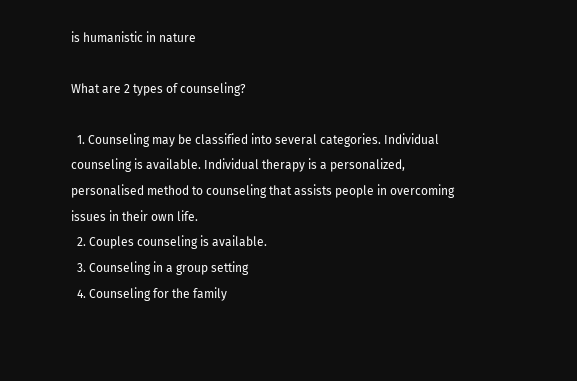is humanistic in nature

What are 2 types of counseling?

  1. Counseling may be classified into several categories. Individual counseling is available. Individual therapy is a personalized, personalised method to counseling that assists people in overcoming issues in their own life.
  2. Couples counseling is available.
  3. Counseling in a group setting
  4. Counseling for the family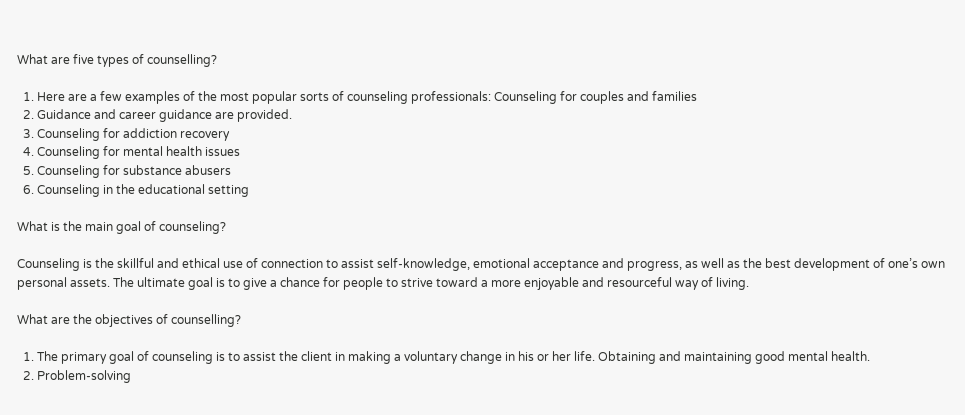What are five types of counselling?

  1. Here are a few examples of the most popular sorts of counseling professionals: Counseling for couples and families
  2. Guidance and career guidance are provided.
  3. Counseling for addiction recovery
  4. Counseling for mental health issues
  5. Counseling for substance abusers
  6. Counseling in the educational setting

What is the main goal of counseling?

Counseling is the skillful and ethical use of connection to assist self-knowledge, emotional acceptance and progress, as well as the best development of one’s own personal assets. The ultimate goal is to give a chance for people to strive toward a more enjoyable and resourceful way of living.

What are the objectives of counselling?

  1. The primary goal of counseling is to assist the client in making a voluntary change in his or her life. Obtaining and maintaining good mental health.
  2. Problem-solving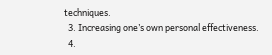techniques.
  3. Increasing one’s own personal effectiveness.
  4.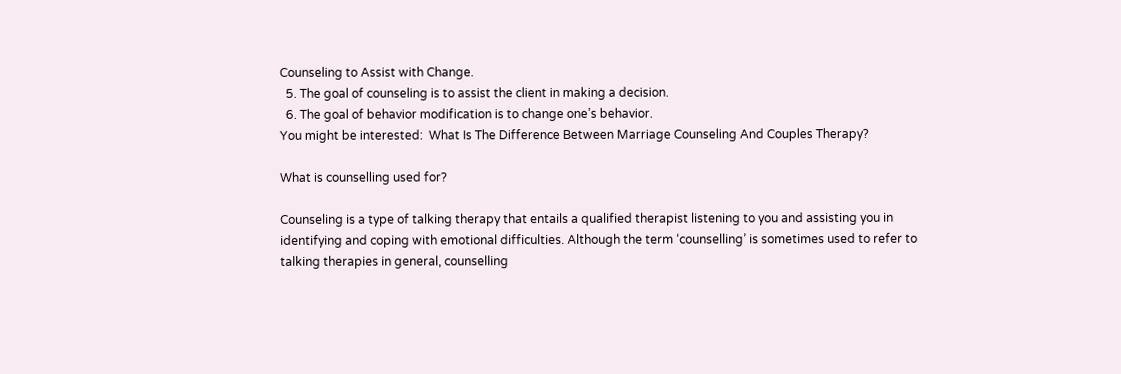Counseling to Assist with Change.
  5. The goal of counseling is to assist the client in making a decision.
  6. The goal of behavior modification is to change one’s behavior.
You might be interested:  What Is The Difference Between Marriage Counseling And Couples Therapy?

What is counselling used for?

Counseling is a type of talking therapy that entails a qualified therapist listening to you and assisting you in identifying and coping with emotional difficulties. Although the term ‘counselling’ is sometimes used to refer to talking therapies in general, counselling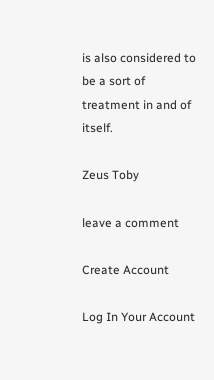is also considered to be a sort of treatment in and of itself.

Zeus Toby

leave a comment

Create Account

Log In Your Account